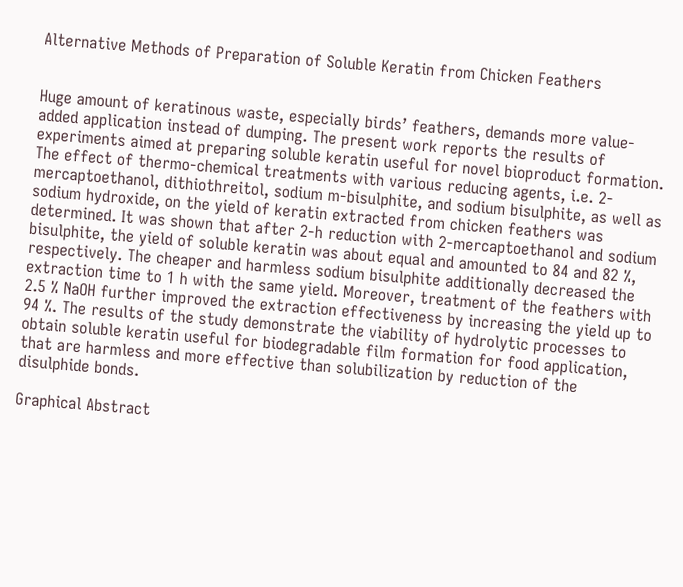Alternative Methods of Preparation of Soluble Keratin from Chicken Feathers


Huge amount of keratinous waste, especially birds’ feathers, demands more value-added application instead of dumping. The present work reports the results of experiments aimed at preparing soluble keratin useful for novel bioproduct formation. The effect of thermo-chemical treatments with various reducing agents, i.e. 2-mercaptoethanol, dithiothreitol, sodium m-bisulphite, and sodium bisulphite, as well as sodium hydroxide, on the yield of keratin extracted from chicken feathers was determined. It was shown that after 2-h reduction with 2-mercaptoethanol and sodium bisulphite, the yield of soluble keratin was about equal and amounted to 84 and 82 %, respectively. The cheaper and harmless sodium bisulphite additionally decreased the extraction time to 1 h with the same yield. Moreover, treatment of the feathers with 2.5 % NaOH further improved the extraction effectiveness by increasing the yield up to 94 %. The results of the study demonstrate the viability of hydrolytic processes to obtain soluble keratin useful for biodegradable film formation for food application, that are harmless and more effective than solubilization by reduction of the disulphide bonds.

Graphical Abstract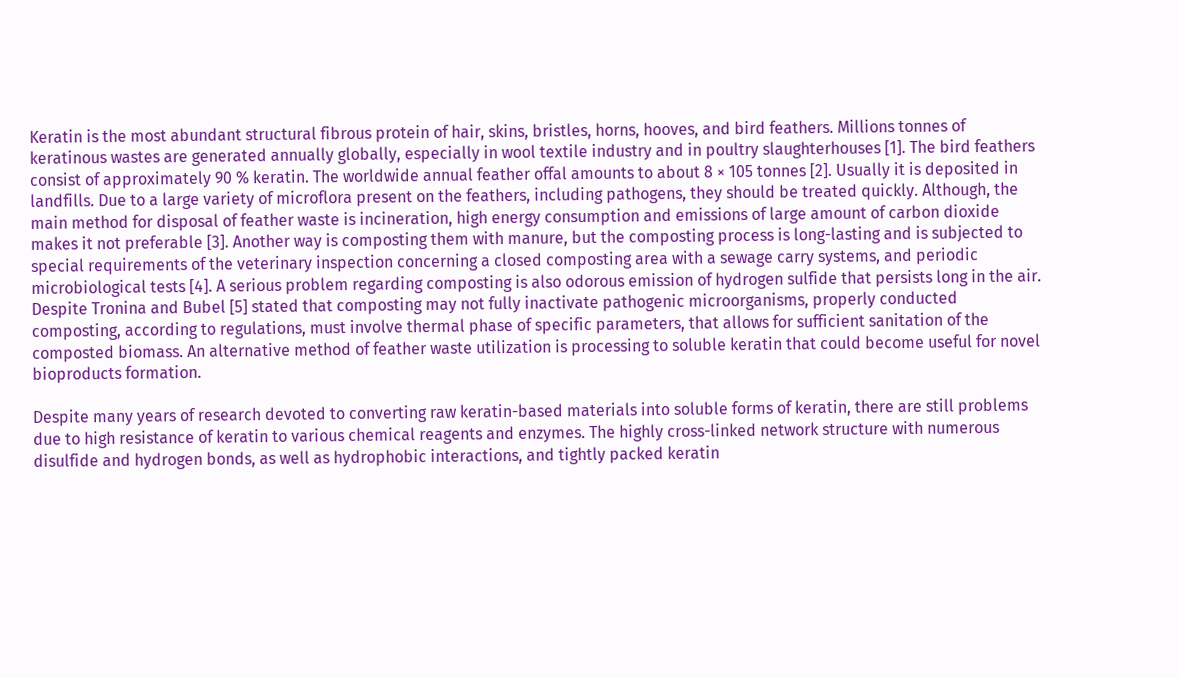Keratin is the most abundant structural fibrous protein of hair, skins, bristles, horns, hooves, and bird feathers. Millions tonnes of keratinous wastes are generated annually globally, especially in wool textile industry and in poultry slaughterhouses [1]. The bird feathers consist of approximately 90 % keratin. The worldwide annual feather offal amounts to about 8 × 105 tonnes [2]. Usually it is deposited in landfills. Due to a large variety of microflora present on the feathers, including pathogens, they should be treated quickly. Although, the main method for disposal of feather waste is incineration, high energy consumption and emissions of large amount of carbon dioxide makes it not preferable [3]. Another way is composting them with manure, but the composting process is long-lasting and is subjected to special requirements of the veterinary inspection concerning a closed composting area with a sewage carry systems, and periodic microbiological tests [4]. A serious problem regarding composting is also odorous emission of hydrogen sulfide that persists long in the air. Despite Tronina and Bubel [5] stated that composting may not fully inactivate pathogenic microorganisms, properly conducted composting, according to regulations, must involve thermal phase of specific parameters, that allows for sufficient sanitation of the composted biomass. An alternative method of feather waste utilization is processing to soluble keratin that could become useful for novel bioproducts formation.

Despite many years of research devoted to converting raw keratin-based materials into soluble forms of keratin, there are still problems due to high resistance of keratin to various chemical reagents and enzymes. The highly cross-linked network structure with numerous disulfide and hydrogen bonds, as well as hydrophobic interactions, and tightly packed keratin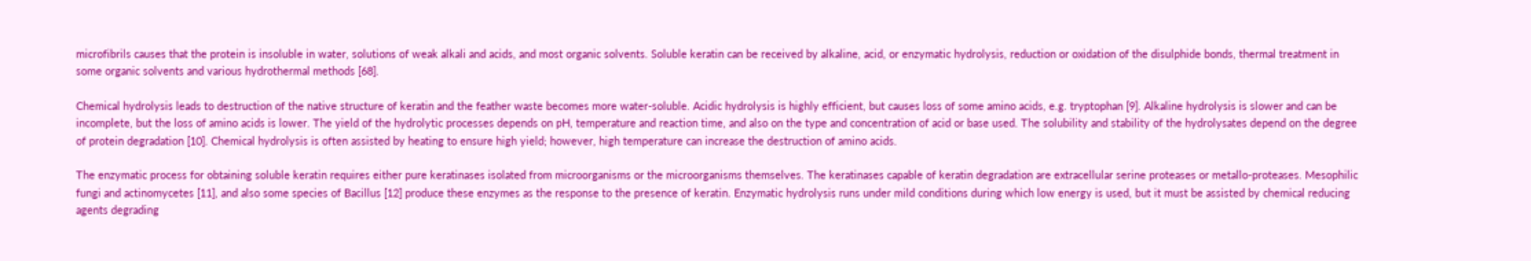microfibrils causes that the protein is insoluble in water, solutions of weak alkali and acids, and most organic solvents. Soluble keratin can be received by alkaline, acid, or enzymatic hydrolysis, reduction or oxidation of the disulphide bonds, thermal treatment in some organic solvents and various hydrothermal methods [68].

Chemical hydrolysis leads to destruction of the native structure of keratin and the feather waste becomes more water-soluble. Acidic hydrolysis is highly efficient, but causes loss of some amino acids, e.g. tryptophan [9]. Alkaline hydrolysis is slower and can be incomplete, but the loss of amino acids is lower. The yield of the hydrolytic processes depends on pH, temperature and reaction time, and also on the type and concentration of acid or base used. The solubility and stability of the hydrolysates depend on the degree of protein degradation [10]. Chemical hydrolysis is often assisted by heating to ensure high yield; however, high temperature can increase the destruction of amino acids.

The enzymatic process for obtaining soluble keratin requires either pure keratinases isolated from microorganisms or the microorganisms themselves. The keratinases capable of keratin degradation are extracellular serine proteases or metallo-proteases. Mesophilic fungi and actinomycetes [11], and also some species of Bacillus [12] produce these enzymes as the response to the presence of keratin. Enzymatic hydrolysis runs under mild conditions during which low energy is used, but it must be assisted by chemical reducing agents degrading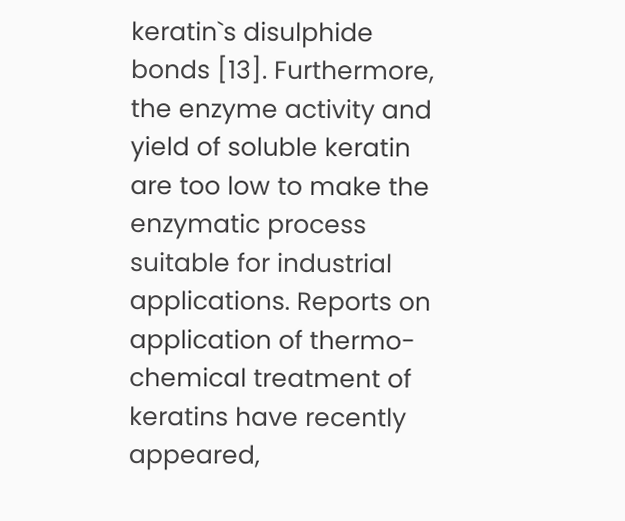keratin`s disulphide bonds [13]. Furthermore, the enzyme activity and yield of soluble keratin are too low to make the enzymatic process suitable for industrial applications. Reports on application of thermo-chemical treatment of keratins have recently appeared,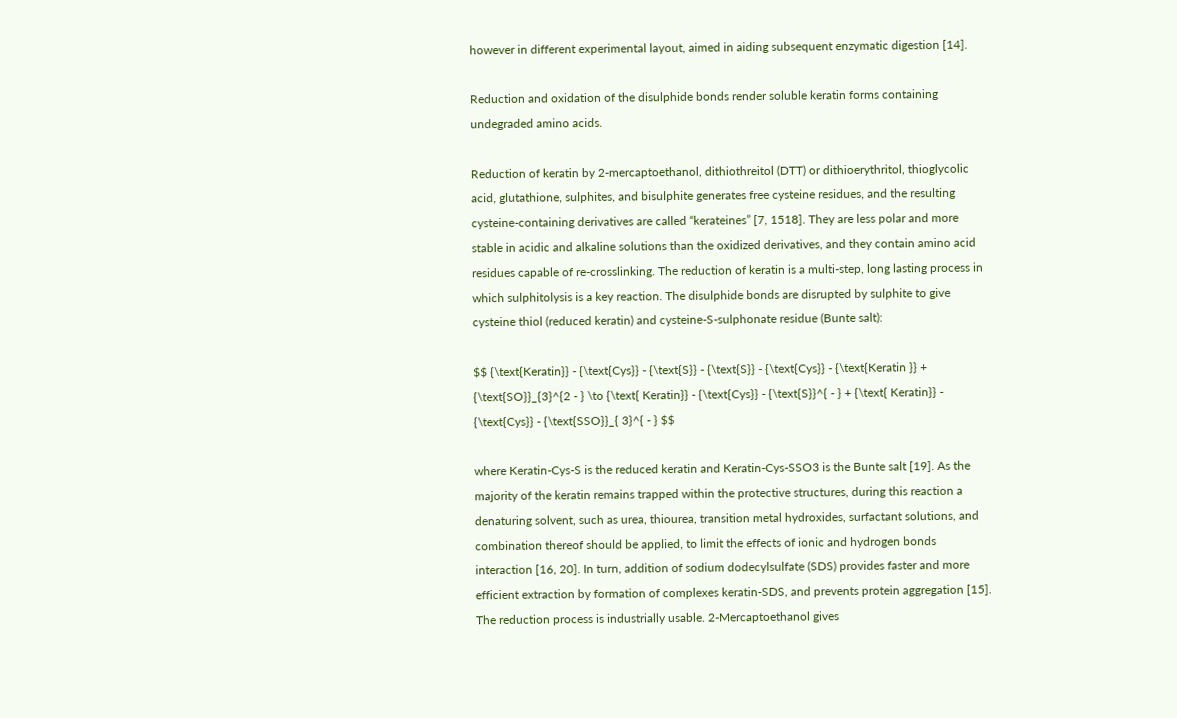however in different experimental layout, aimed in aiding subsequent enzymatic digestion [14].

Reduction and oxidation of the disulphide bonds render soluble keratin forms containing undegraded amino acids.

Reduction of keratin by 2-mercaptoethanol, dithiothreitol (DTT) or dithioerythritol, thioglycolic acid, glutathione, sulphites, and bisulphite generates free cysteine residues, and the resulting cysteine-containing derivatives are called “kerateines” [7, 1518]. They are less polar and more stable in acidic and alkaline solutions than the oxidized derivatives, and they contain amino acid residues capable of re-crosslinking. The reduction of keratin is a multi-step, long lasting process in which sulphitolysis is a key reaction. The disulphide bonds are disrupted by sulphite to give cysteine thiol (reduced keratin) and cysteine-S-sulphonate residue (Bunte salt):

$$ {\text{Keratin}} - {\text{Cys}} - {\text{S}} - {\text{S}} - {\text{Cys}} - {\text{Keratin }} + {\text{SO}}_{3}^{2 - } \to {\text{ Keratin}} - {\text{Cys}} - {\text{S}}^{ - } + {\text{ Keratin}} - {\text{Cys}} - {\text{SSO}}_{ 3}^{ - } $$

where Keratin-Cys-S is the reduced keratin and Keratin-Cys-SSO3 is the Bunte salt [19]. As the majority of the keratin remains trapped within the protective structures, during this reaction a denaturing solvent, such as urea, thiourea, transition metal hydroxides, surfactant solutions, and combination thereof should be applied, to limit the effects of ionic and hydrogen bonds interaction [16, 20]. In turn, addition of sodium dodecylsulfate (SDS) provides faster and more efficient extraction by formation of complexes keratin-SDS, and prevents protein aggregation [15]. The reduction process is industrially usable. 2-Mercaptoethanol gives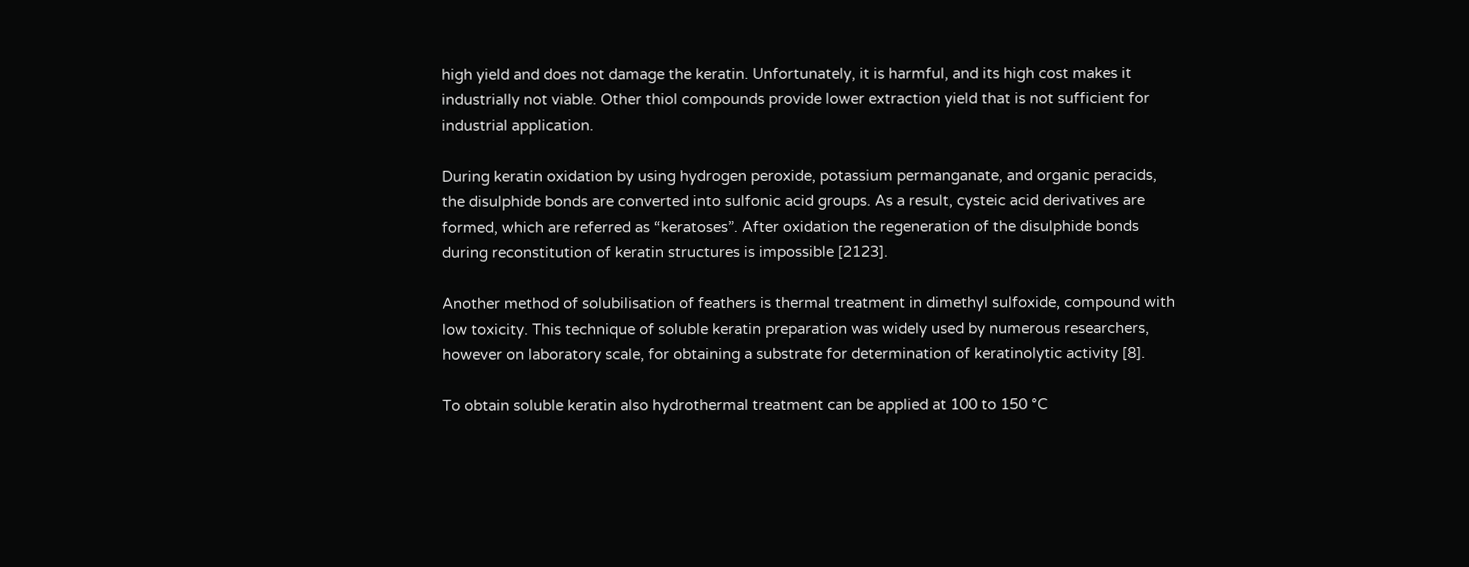high yield and does not damage the keratin. Unfortunately, it is harmful, and its high cost makes it industrially not viable. Other thiol compounds provide lower extraction yield that is not sufficient for industrial application.

During keratin oxidation by using hydrogen peroxide, potassium permanganate, and organic peracids, the disulphide bonds are converted into sulfonic acid groups. As a result, cysteic acid derivatives are formed, which are referred as “keratoses”. After oxidation the regeneration of the disulphide bonds during reconstitution of keratin structures is impossible [2123].

Another method of solubilisation of feathers is thermal treatment in dimethyl sulfoxide, compound with low toxicity. This technique of soluble keratin preparation was widely used by numerous researchers, however on laboratory scale, for obtaining a substrate for determination of keratinolytic activity [8].

To obtain soluble keratin also hydrothermal treatment can be applied at 100 to 150 °C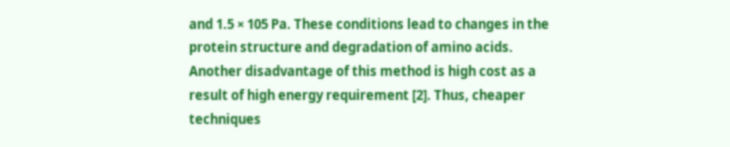and 1.5 × 105 Pa. These conditions lead to changes in the protein structure and degradation of amino acids. Another disadvantage of this method is high cost as a result of high energy requirement [2]. Thus, cheaper techniques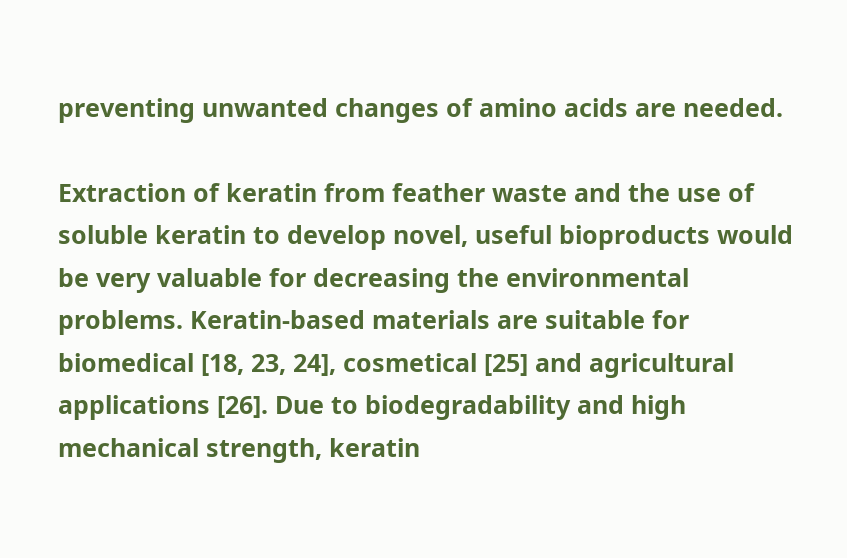preventing unwanted changes of amino acids are needed.

Extraction of keratin from feather waste and the use of soluble keratin to develop novel, useful bioproducts would be very valuable for decreasing the environmental problems. Keratin-based materials are suitable for biomedical [18, 23, 24], cosmetical [25] and agricultural applications [26]. Due to biodegradability and high mechanical strength, keratin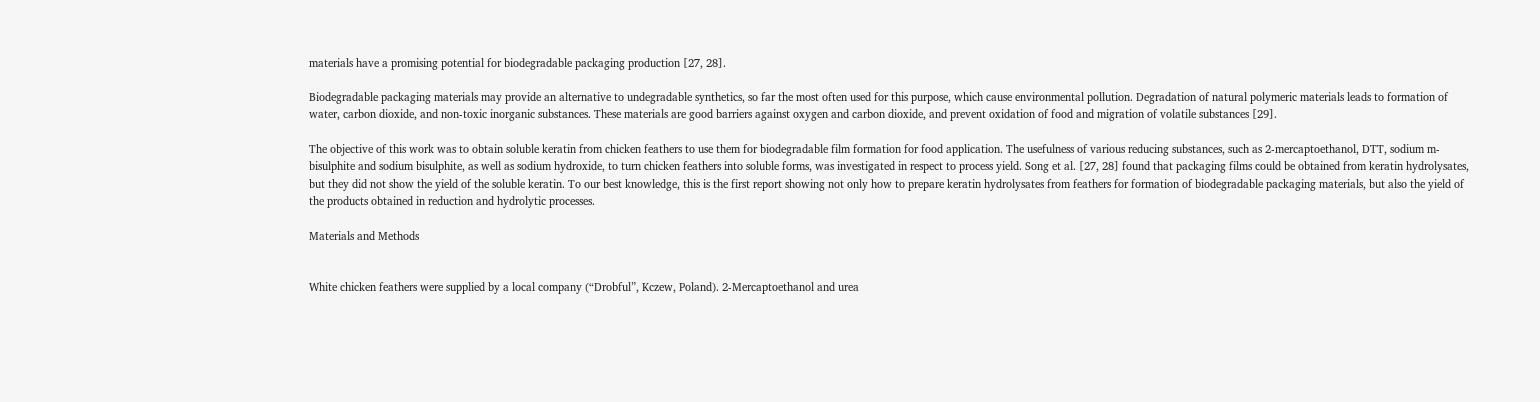materials have a promising potential for biodegradable packaging production [27, 28].

Biodegradable packaging materials may provide an alternative to undegradable synthetics, so far the most often used for this purpose, which cause environmental pollution. Degradation of natural polymeric materials leads to formation of water, carbon dioxide, and non-toxic inorganic substances. These materials are good barriers against oxygen and carbon dioxide, and prevent oxidation of food and migration of volatile substances [29].

The objective of this work was to obtain soluble keratin from chicken feathers to use them for biodegradable film formation for food application. The usefulness of various reducing substances, such as 2-mercaptoethanol, DTT, sodium m-bisulphite and sodium bisulphite, as well as sodium hydroxide, to turn chicken feathers into soluble forms, was investigated in respect to process yield. Song et al. [27, 28] found that packaging films could be obtained from keratin hydrolysates, but they did not show the yield of the soluble keratin. To our best knowledge, this is the first report showing not only how to prepare keratin hydrolysates from feathers for formation of biodegradable packaging materials, but also the yield of the products obtained in reduction and hydrolytic processes.

Materials and Methods


White chicken feathers were supplied by a local company (“Drobful”, Kczew, Poland). 2-Mercaptoethanol and urea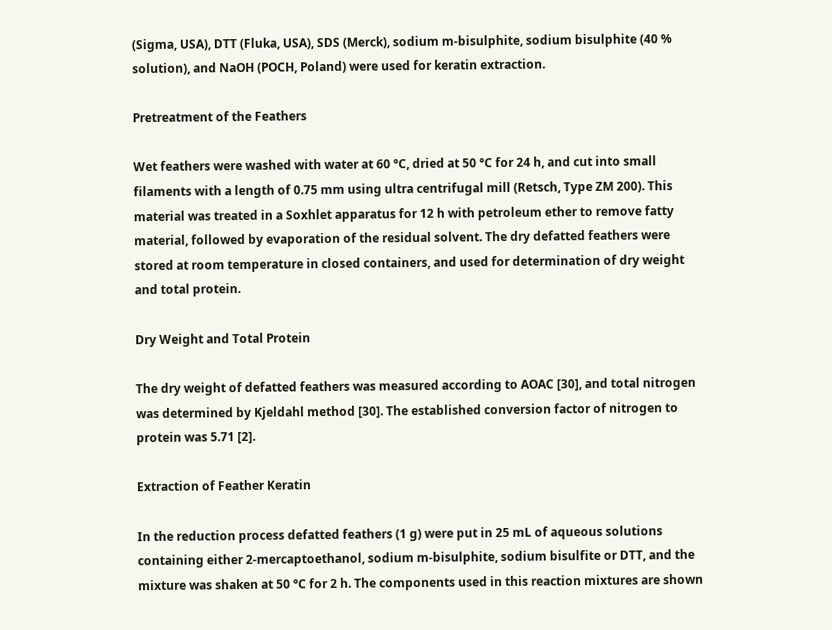(Sigma, USA), DTT (Fluka, USA), SDS (Merck), sodium m-bisulphite, sodium bisulphite (40 % solution), and NaOH (POCH, Poland) were used for keratin extraction.

Pretreatment of the Feathers

Wet feathers were washed with water at 60 °C, dried at 50 °C for 24 h, and cut into small filaments with a length of 0.75 mm using ultra centrifugal mill (Retsch, Type ZM 200). This material was treated in a Soxhlet apparatus for 12 h with petroleum ether to remove fatty material, followed by evaporation of the residual solvent. The dry defatted feathers were stored at room temperature in closed containers, and used for determination of dry weight and total protein.

Dry Weight and Total Protein

The dry weight of defatted feathers was measured according to AOAC [30], and total nitrogen was determined by Kjeldahl method [30]. The established conversion factor of nitrogen to protein was 5.71 [2].

Extraction of Feather Keratin

In the reduction process defatted feathers (1 g) were put in 25 mL of aqueous solutions containing either 2-mercaptoethanol, sodium m-bisulphite, sodium bisulfite or DTT, and the mixture was shaken at 50 °C for 2 h. The components used in this reaction mixtures are shown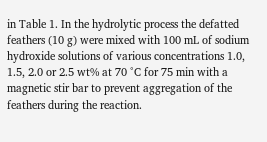in Table 1. In the hydrolytic process the defatted feathers (10 g) were mixed with 100 mL of sodium hydroxide solutions of various concentrations 1.0, 1.5, 2.0 or 2.5 wt% at 70 °C for 75 min with a magnetic stir bar to prevent aggregation of the feathers during the reaction.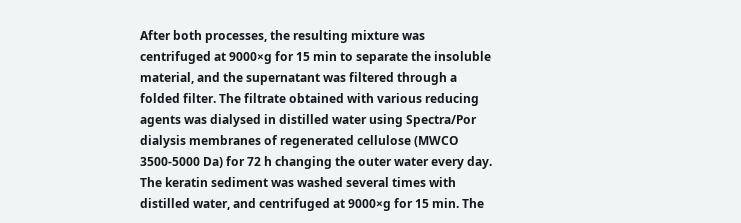After both processes, the resulting mixture was centrifuged at 9000×g for 15 min to separate the insoluble material, and the supernatant was filtered through a folded filter. The filtrate obtained with various reducing agents was dialysed in distilled water using Spectra/Por dialysis membranes of regenerated cellulose (MWCO 3500-5000 Da) for 72 h changing the outer water every day. The keratin sediment was washed several times with distilled water, and centrifuged at 9000×g for 15 min. The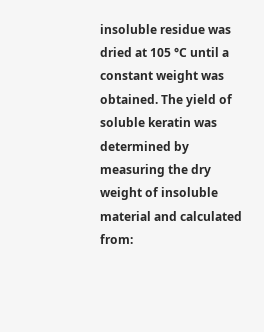insoluble residue was dried at 105 °C until a constant weight was obtained. The yield of soluble keratin was determined by measuring the dry weight of insoluble material and calculated from: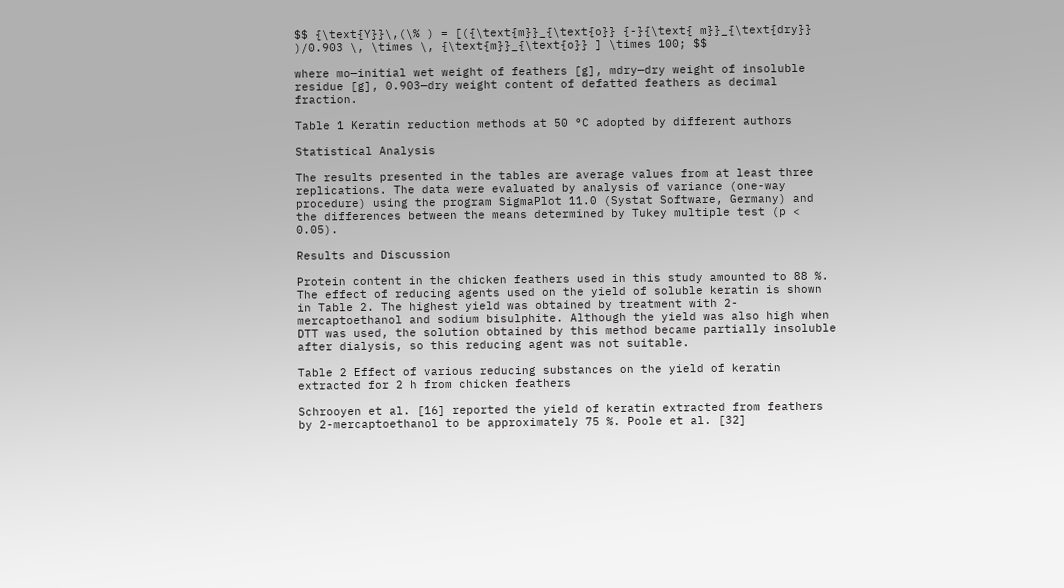$$ {\text{Y}}\,(\% ) = [({\text{m}}_{\text{o}} {-}{\text{ m}}_{\text{dry}} )/0.903 \, \times \, {\text{m}}_{\text{o}} ] \times 100; $$

where mo—initial wet weight of feathers [g], mdry—dry weight of insoluble residue [g], 0.903—dry weight content of defatted feathers as decimal fraction.

Table 1 Keratin reduction methods at 50 °C adopted by different authors

Statistical Analysis

The results presented in the tables are average values from at least three replications. The data were evaluated by analysis of variance (one-way procedure) using the program SigmaPlot 11.0 (Systat Software, Germany) and the differences between the means determined by Tukey multiple test (p < 0.05).

Results and Discussion

Protein content in the chicken feathers used in this study amounted to 88 %. The effect of reducing agents used on the yield of soluble keratin is shown in Table 2. The highest yield was obtained by treatment with 2-mercaptoethanol and sodium bisulphite. Although the yield was also high when DTT was used, the solution obtained by this method became partially insoluble after dialysis, so this reducing agent was not suitable.

Table 2 Effect of various reducing substances on the yield of keratin extracted for 2 h from chicken feathers

Schrooyen et al. [16] reported the yield of keratin extracted from feathers by 2-mercaptoethanol to be approximately 75 %. Poole et al. [32]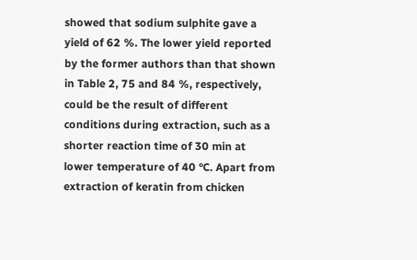showed that sodium sulphite gave a yield of 62 %. The lower yield reported by the former authors than that shown in Table 2, 75 and 84 %, respectively, could be the result of different conditions during extraction, such as a shorter reaction time of 30 min at lower temperature of 40 °C. Apart from extraction of keratin from chicken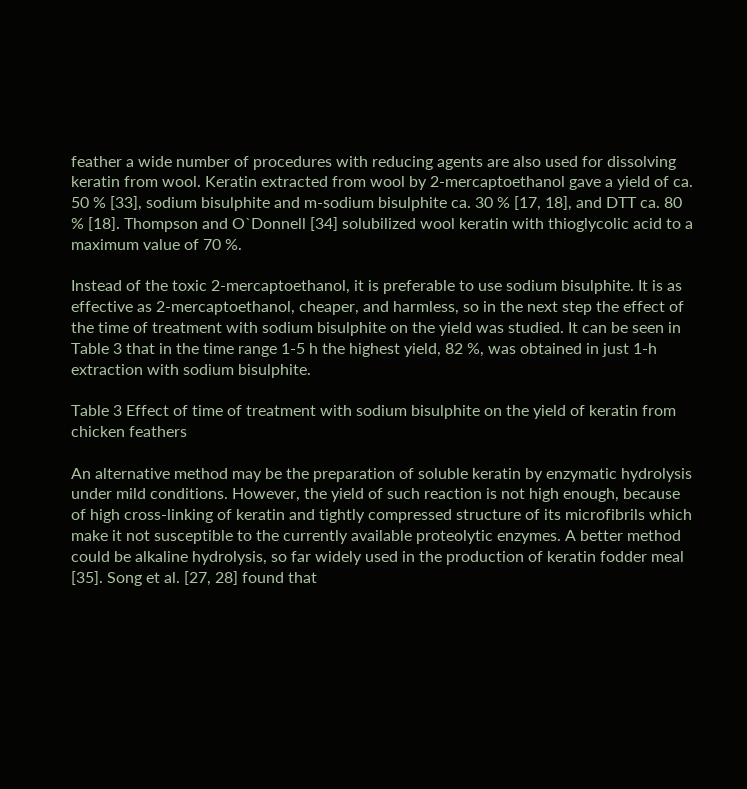feather a wide number of procedures with reducing agents are also used for dissolving keratin from wool. Keratin extracted from wool by 2-mercaptoethanol gave a yield of ca. 50 % [33], sodium bisulphite and m-sodium bisulphite ca. 30 % [17, 18], and DTT ca. 80 % [18]. Thompson and O`Donnell [34] solubilized wool keratin with thioglycolic acid to a maximum value of 70 %.

Instead of the toxic 2-mercaptoethanol, it is preferable to use sodium bisulphite. It is as effective as 2-mercaptoethanol, cheaper, and harmless, so in the next step the effect of the time of treatment with sodium bisulphite on the yield was studied. It can be seen in Table 3 that in the time range 1-5 h the highest yield, 82 %, was obtained in just 1-h extraction with sodium bisulphite.

Table 3 Effect of time of treatment with sodium bisulphite on the yield of keratin from chicken feathers

An alternative method may be the preparation of soluble keratin by enzymatic hydrolysis under mild conditions. However, the yield of such reaction is not high enough, because of high cross-linking of keratin and tightly compressed structure of its microfibrils which make it not susceptible to the currently available proteolytic enzymes. A better method could be alkaline hydrolysis, so far widely used in the production of keratin fodder meal [35]. Song et al. [27, 28] found that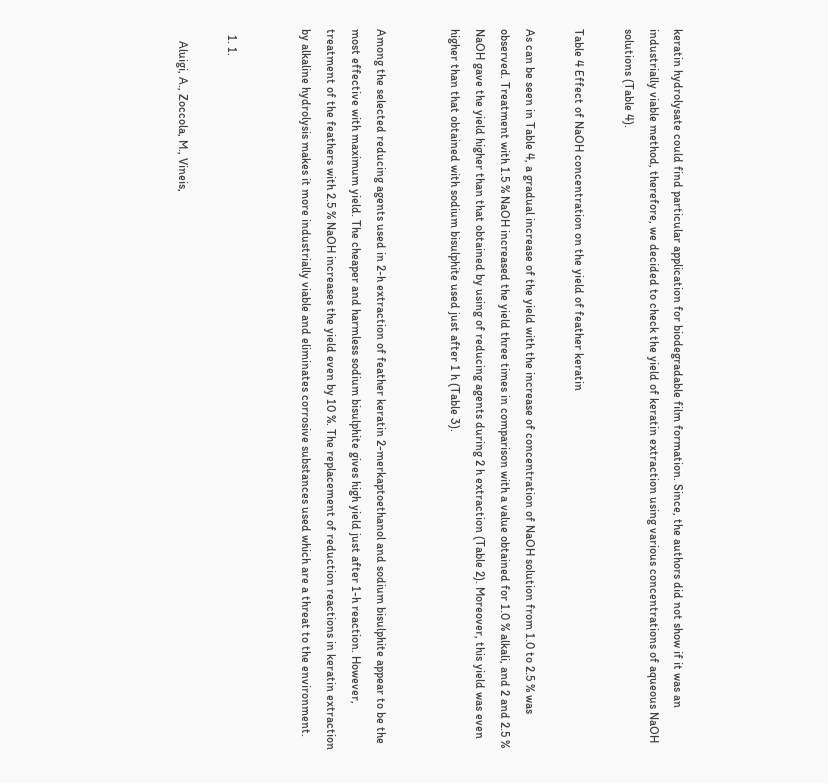keratin hydrolysate could find particular application for biodegradable film formation. Since, the authors did not show if it was an industrially viable method, therefore, we decided to check the yield of keratin extraction using various concentrations of aqueous NaOH solutions (Table 4).

Table 4 Effect of NaOH concentration on the yield of feather keratin

As can be seen in Table 4, a gradual increase of the yield with the increase of concentration of NaOH solution from 1.0 to 2.5 % was observed. Treatment with 1.5 % NaOH increased the yield three times in comparison with a value obtained for 1.0 % alkali, and 2 and 2.5 % NaOH gave the yield higher than that obtained by using of reducing agents during 2 h extraction (Table 2). Moreover, this yield was even higher than that obtained with sodium bisulphite used just after 1 h (Table 3).


Among the selected reducing agents used in 2-h extraction of feather keratin 2-merkaptoethanol and sodium bisulphite appear to be the most effective with maximum yield. The cheaper and harmless sodium bisulphite gives high yield just after 1-h reaction. However, treatment of the feathers with 2.5 % NaOH increases the yield even by 10 %. The replacement of reduction reactions in keratin extraction by alkaline hydrolysis makes it more industrially viable and eliminates corrosive substances used which are a threat to the environment.


  1. 1.

    Aluigi, A., Zoccola, M., Vineis,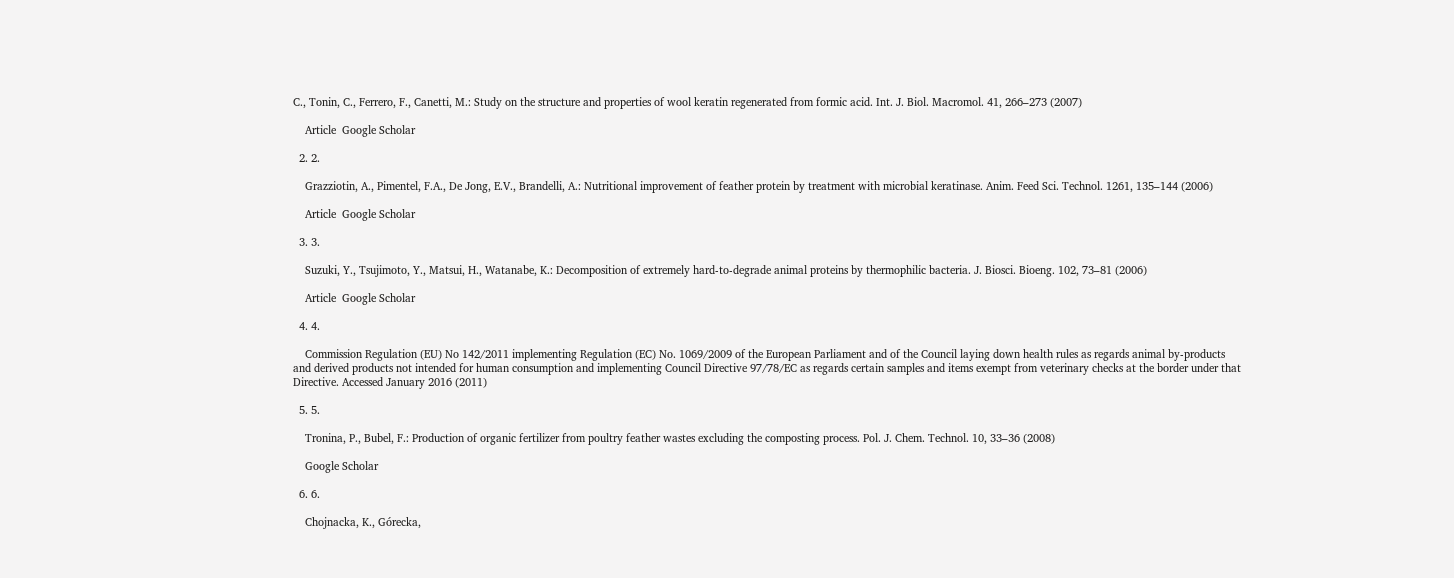C., Tonin, C., Ferrero, F., Canetti, M.: Study on the structure and properties of wool keratin regenerated from formic acid. Int. J. Biol. Macromol. 41, 266–273 (2007)

    Article  Google Scholar

  2. 2.

    Grazziotin, A., Pimentel, F.A., De Jong, E.V., Brandelli, A.: Nutritional improvement of feather protein by treatment with microbial keratinase. Anim. Feed Sci. Technol. 1261, 135–144 (2006)

    Article  Google Scholar

  3. 3.

    Suzuki, Y., Tsujimoto, Y., Matsui, H., Watanabe, K.: Decomposition of extremely hard-to-degrade animal proteins by thermophilic bacteria. J. Biosci. Bioeng. 102, 73–81 (2006)

    Article  Google Scholar

  4. 4.

    Commission Regulation (EU) No 142/2011 implementing Regulation (EC) No. 1069/2009 of the European Parliament and of the Council laying down health rules as regards animal by-products and derived products not intended for human consumption and implementing Council Directive 97/78/EC as regards certain samples and items exempt from veterinary checks at the border under that Directive. Accessed January 2016 (2011)

  5. 5.

    Tronina, P., Bubel, F.: Production of organic fertilizer from poultry feather wastes excluding the composting process. Pol. J. Chem. Technol. 10, 33–36 (2008)

    Google Scholar

  6. 6.

    Chojnacka, K., Górecka,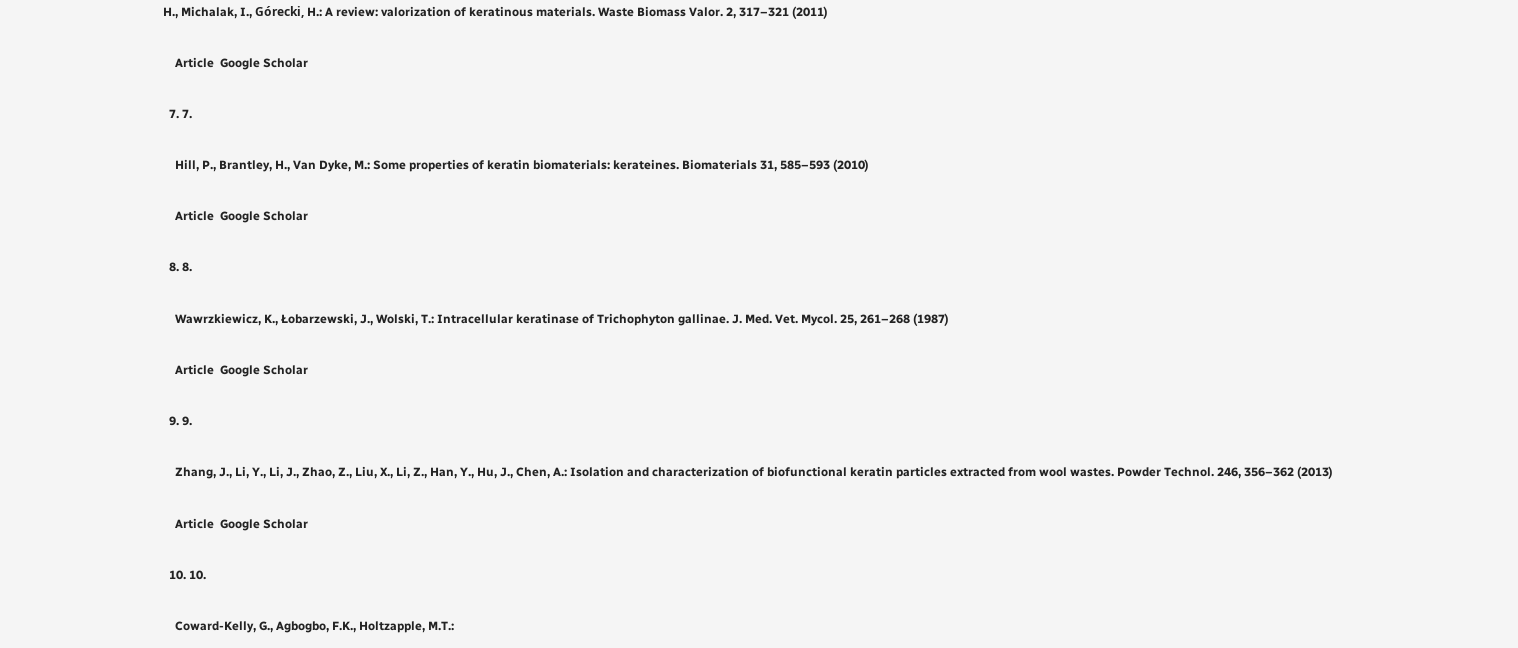H., Michalak, I., Górecki, H.: A review: valorization of keratinous materials. Waste Biomass Valor. 2, 317–321 (2011)

    Article  Google Scholar

  7. 7.

    Hill, P., Brantley, H., Van Dyke, M.: Some properties of keratin biomaterials: kerateines. Biomaterials 31, 585–593 (2010)

    Article  Google Scholar

  8. 8.

    Wawrzkiewicz, K., Łobarzewski, J., Wolski, T.: Intracellular keratinase of Trichophyton gallinae. J. Med. Vet. Mycol. 25, 261–268 (1987)

    Article  Google Scholar

  9. 9.

    Zhang, J., Li, Y., Li, J., Zhao, Z., Liu, X., Li, Z., Han, Y., Hu, J., Chen, A.: Isolation and characterization of biofunctional keratin particles extracted from wool wastes. Powder Technol. 246, 356–362 (2013)

    Article  Google Scholar

  10. 10.

    Coward-Kelly, G., Agbogbo, F.K., Holtzapple, M.T.: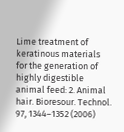Lime treatment of keratinous materials for the generation of highly digestible animal feed: 2. Animal hair. Bioresour. Technol. 97, 1344–1352 (2006)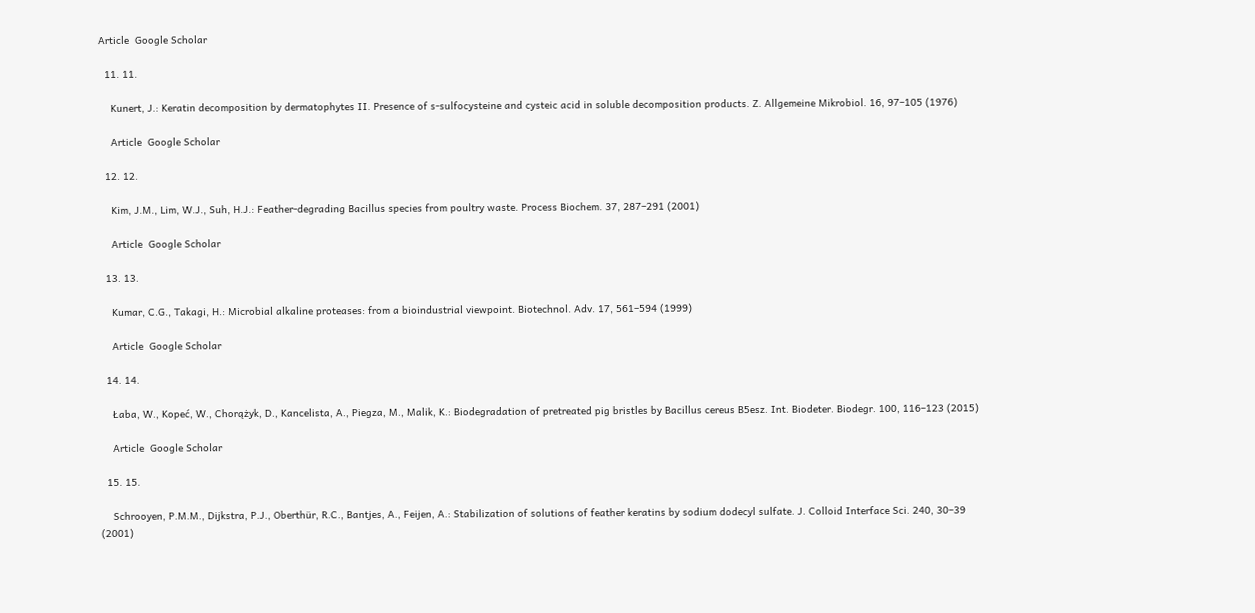Article  Google Scholar

  11. 11.

    Kunert, J.: Keratin decomposition by dermatophytes II. Presence of s-sulfocysteine and cysteic acid in soluble decomposition products. Z. Allgemeine Mikrobiol. 16, 97–105 (1976)

    Article  Google Scholar

  12. 12.

    Kim, J.M., Lim, W.J., Suh, H.J.: Feather-degrading Bacillus species from poultry waste. Process Biochem. 37, 287–291 (2001)

    Article  Google Scholar

  13. 13.

    Kumar, C.G., Takagi, H.: Microbial alkaline proteases: from a bioindustrial viewpoint. Biotechnol. Adv. 17, 561–594 (1999)

    Article  Google Scholar

  14. 14.

    Łaba, W., Kopeć, W., Chorążyk, D., Kancelista, A., Piegza, M., Malik, K.: Biodegradation of pretreated pig bristles by Bacillus cereus B5esz. Int. Biodeter. Biodegr. 100, 116–123 (2015)

    Article  Google Scholar

  15. 15.

    Schrooyen, P.M.M., Dijkstra, P.J., Oberthür, R.C., Bantjes, A., Feijen, A.: Stabilization of solutions of feather keratins by sodium dodecyl sulfate. J. Colloid Interface Sci. 240, 30–39 (2001)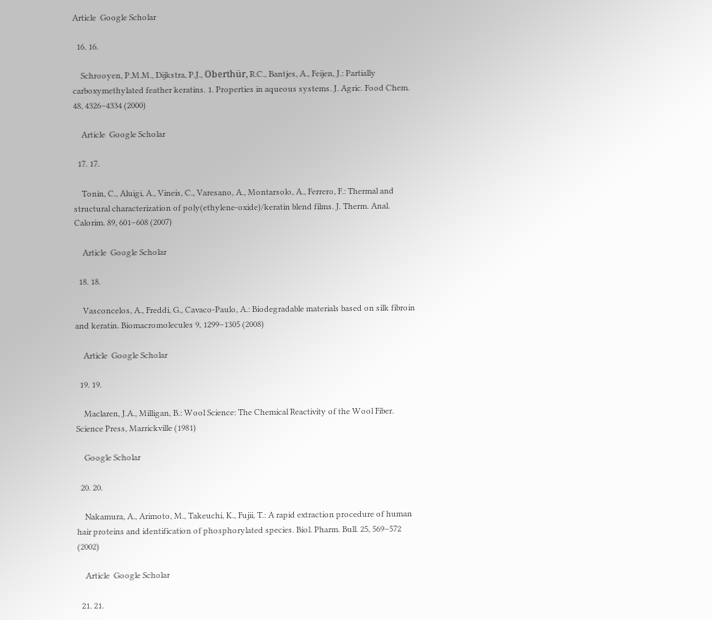Article  Google Scholar

  16. 16.

    Schrooyen, P.M.M., Dijkstra, P.J., Oberthür, R.C., Bantjes, A., Feijen, J.: Partially carboxymethylated feather keratins. 1. Properties in aqueous systems. J. Agric. Food Chem. 48, 4326–4334 (2000)

    Article  Google Scholar

  17. 17.

    Tonin, C., Aluigi, A., Vineis, C., Varesano, A., Montarsolo, A., Ferrero, F.: Thermal and structural characterization of poly(ethylene-oxide)/keratin blend films. J. Therm. Anal. Calorim. 89, 601–608 (2007)

    Article  Google Scholar

  18. 18.

    Vasconcelos, A., Freddi, G., Cavaco-Paulo, A.: Biodegradable materials based on silk fibroin and keratin. Biomacromolecules 9, 1299–1305 (2008)

    Article  Google Scholar

  19. 19.

    Maclaren, J.A., Milligan, B.: Wool Science: The Chemical Reactivity of the Wool Fiber. Science Press, Marrickville (1981)

    Google Scholar

  20. 20.

    Nakamura, A., Arimoto, M., Takeuchi, K., Fujii, T.: A rapid extraction procedure of human hair proteins and identification of phosphorylated species. Biol. Pharm. Bull. 25, 569–572 (2002)

    Article  Google Scholar

  21. 21.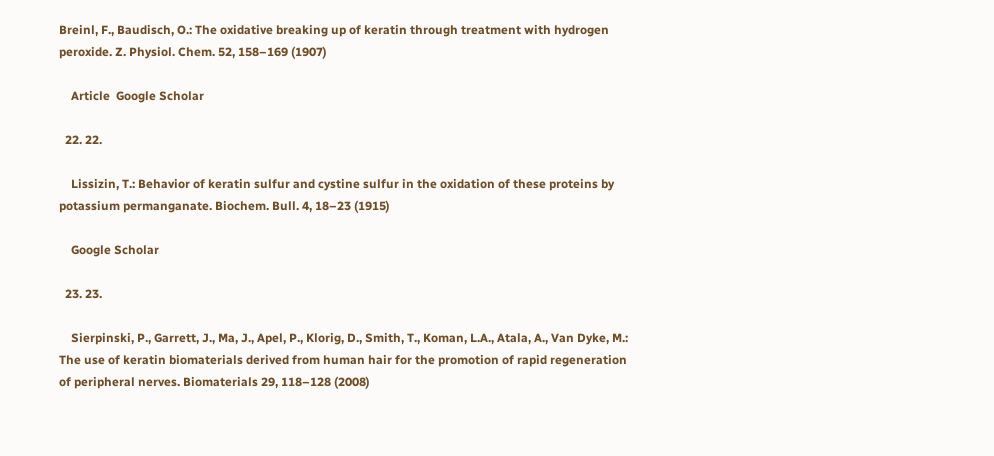Breinl, F., Baudisch, O.: The oxidative breaking up of keratin through treatment with hydrogen peroxide. Z. Physiol. Chem. 52, 158–169 (1907)

    Article  Google Scholar

  22. 22.

    Lissizin, T.: Behavior of keratin sulfur and cystine sulfur in the oxidation of these proteins by potassium permanganate. Biochem. Bull. 4, 18–23 (1915)

    Google Scholar

  23. 23.

    Sierpinski, P., Garrett, J., Ma, J., Apel, P., Klorig, D., Smith, T., Koman, L.A., Atala, A., Van Dyke, M.: The use of keratin biomaterials derived from human hair for the promotion of rapid regeneration of peripheral nerves. Biomaterials 29, 118–128 (2008)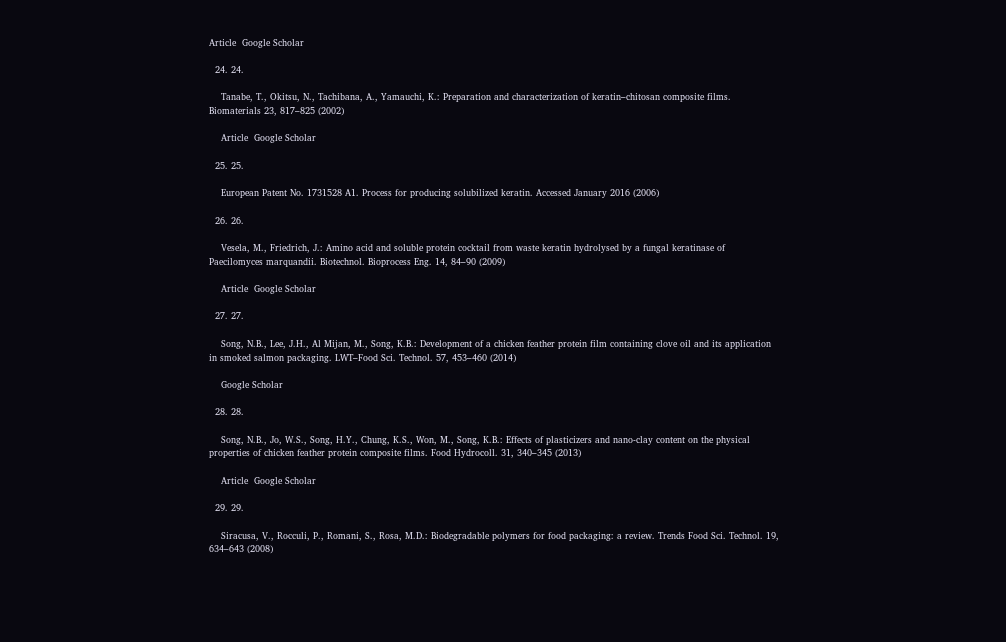Article  Google Scholar

  24. 24.

    Tanabe, T., Okitsu, N., Tachibana, A., Yamauchi, K.: Preparation and characterization of keratin–chitosan composite films. Biomaterials 23, 817–825 (2002)

    Article  Google Scholar

  25. 25.

    European Patent No. 1731528 A1. Process for producing solubilized keratin. Accessed January 2016 (2006)

  26. 26.

    Vesela, M., Friedrich, J.: Amino acid and soluble protein cocktail from waste keratin hydrolysed by a fungal keratinase of Paecilomyces marquandii. Biotechnol. Bioprocess Eng. 14, 84–90 (2009)

    Article  Google Scholar

  27. 27.

    Song, N.B., Lee, J.H., Al Mijan, M., Song, K.B.: Development of a chicken feather protein film containing clove oil and its application in smoked salmon packaging. LWT–Food Sci. Technol. 57, 453–460 (2014)

    Google Scholar

  28. 28.

    Song, N.B., Jo, W.S., Song, H.Y., Chung, K.S., Won, M., Song, K.B.: Effects of plasticizers and nano-clay content on the physical properties of chicken feather protein composite films. Food Hydrocoll. 31, 340–345 (2013)

    Article  Google Scholar

  29. 29.

    Siracusa, V., Rocculi, P., Romani, S., Rosa, M.D.: Biodegradable polymers for food packaging: a review. Trends Food Sci. Technol. 19, 634–643 (2008)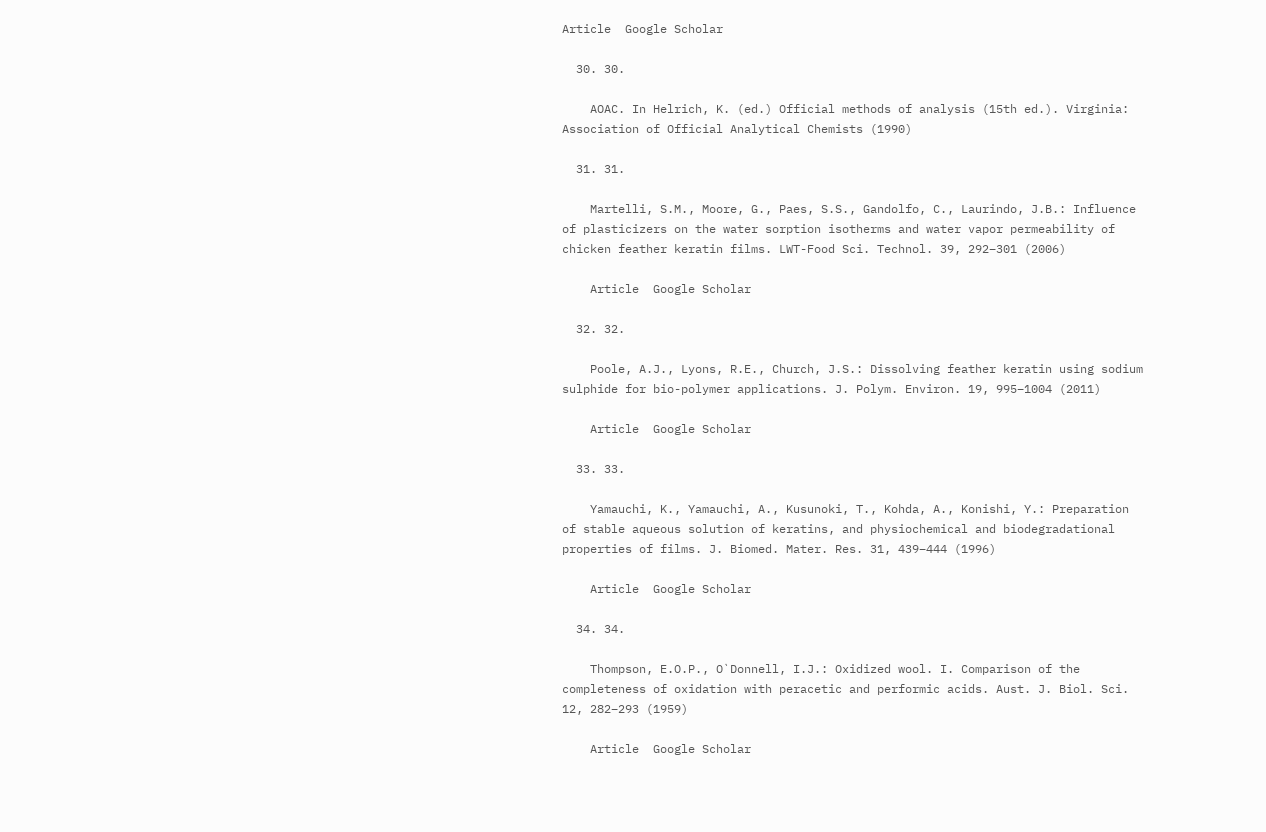Article  Google Scholar

  30. 30.

    AOAC. In Helrich, K. (ed.) Official methods of analysis (15th ed.). Virginia: Association of Official Analytical Chemists (1990)

  31. 31.

    Martelli, S.M., Moore, G., Paes, S.S., Gandolfo, C., Laurindo, J.B.: Influence of plasticizers on the water sorption isotherms and water vapor permeability of chicken feather keratin films. LWT-Food Sci. Technol. 39, 292–301 (2006)

    Article  Google Scholar

  32. 32.

    Poole, A.J., Lyons, R.E., Church, J.S.: Dissolving feather keratin using sodium sulphide for bio-polymer applications. J. Polym. Environ. 19, 995–1004 (2011)

    Article  Google Scholar

  33. 33.

    Yamauchi, K., Yamauchi, A., Kusunoki, T., Kohda, A., Konishi, Y.: Preparation of stable aqueous solution of keratins, and physiochemical and biodegradational properties of films. J. Biomed. Mater. Res. 31, 439–444 (1996)

    Article  Google Scholar

  34. 34.

    Thompson, E.O.P., O`Donnell, I.J.: Oxidized wool. I. Comparison of the completeness of oxidation with peracetic and performic acids. Aust. J. Biol. Sci. 12, 282–293 (1959)

    Article  Google Scholar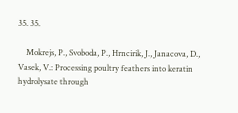35. 35.

    Mokrejs, P., Svoboda, P., Hrncirik, J., Janacova, D., Vasek, V.: Processing poultry feathers into keratin hydrolysate through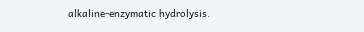alkaline-enzymatic hydrolysis.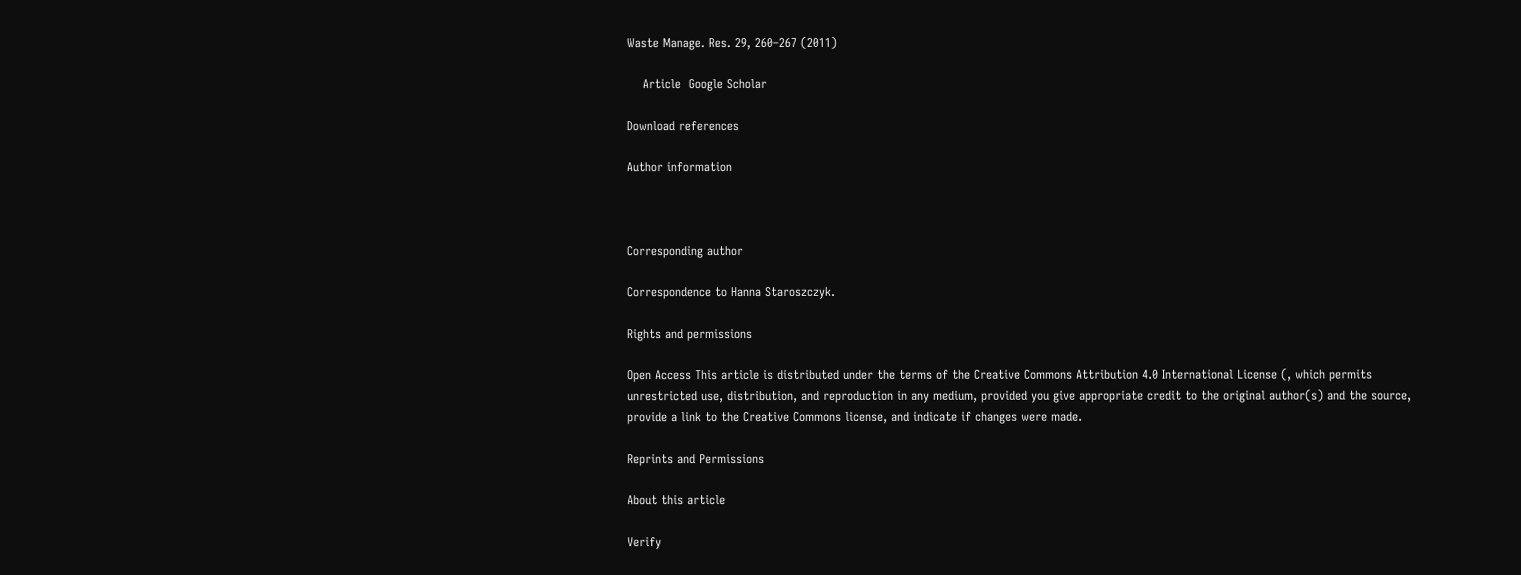Waste Manage. Res. 29, 260–267 (2011)

    Article  Google Scholar

Download references

Author information



Corresponding author

Correspondence to Hanna Staroszczyk.

Rights and permissions

Open Access This article is distributed under the terms of the Creative Commons Attribution 4.0 International License (, which permits unrestricted use, distribution, and reproduction in any medium, provided you give appropriate credit to the original author(s) and the source, provide a link to the Creative Commons license, and indicate if changes were made.

Reprints and Permissions

About this article

Verify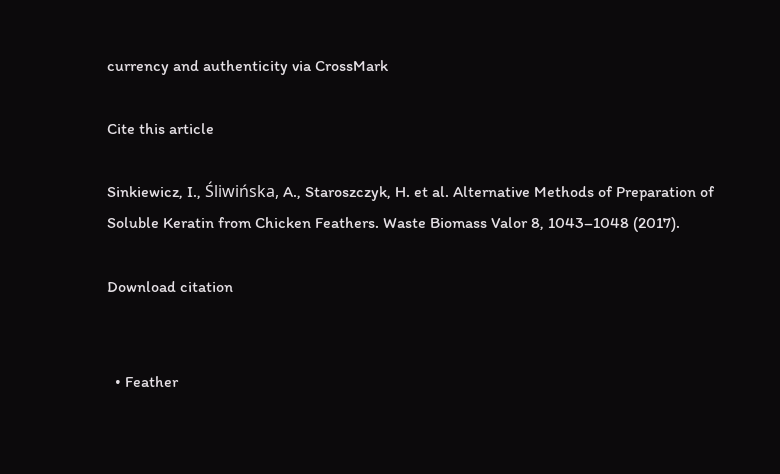currency and authenticity via CrossMark

Cite this article

Sinkiewicz, I., Śliwińska, A., Staroszczyk, H. et al. Alternative Methods of Preparation of Soluble Keratin from Chicken Feathers. Waste Biomass Valor 8, 1043–1048 (2017).

Download citation


  • Feather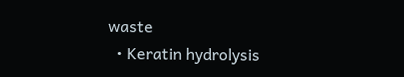waste
  • Keratin hydrolysis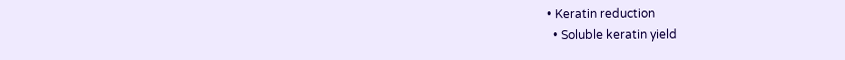• Keratin reduction
  • Soluble keratin yield